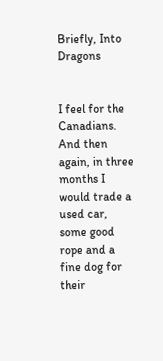Briefly, Into Dragons


I feel for the Canadians. And then again, in three months I would trade a used car, some good rope and a fine dog for their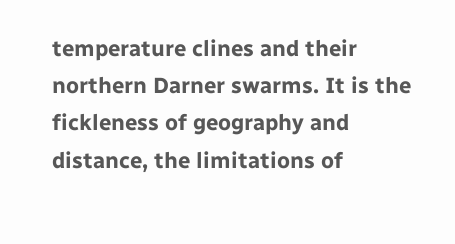temperature clines and their northern Darner swarms. It is the fickleness of geography and distance, the limitations of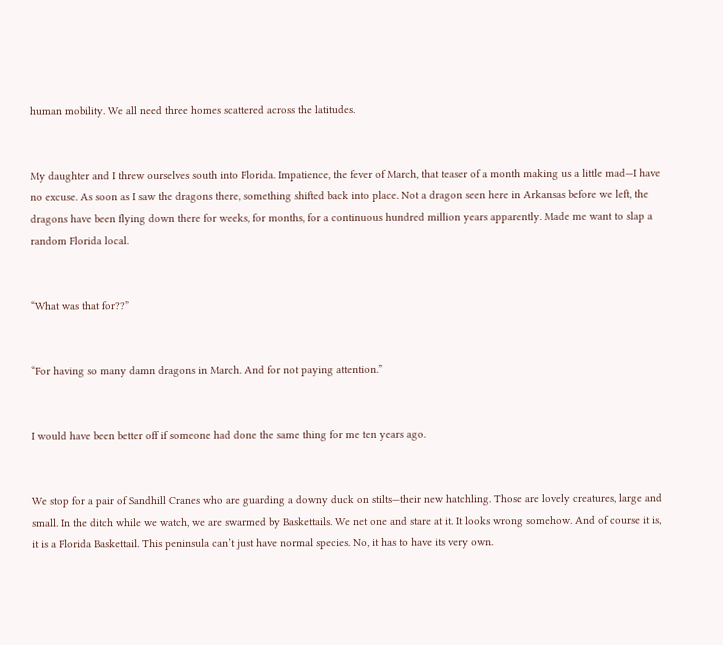human mobility. We all need three homes scattered across the latitudes.


My daughter and I threw ourselves south into Florida. Impatience, the fever of March, that teaser of a month making us a little mad—I have no excuse. As soon as I saw the dragons there, something shifted back into place. Not a dragon seen here in Arkansas before we left, the dragons have been flying down there for weeks, for months, for a continuous hundred million years apparently. Made me want to slap a random Florida local.


“What was that for??”


“For having so many damn dragons in March. And for not paying attention.”


I would have been better off if someone had done the same thing for me ten years ago.


We stop for a pair of Sandhill Cranes who are guarding a downy duck on stilts—their new hatchling. Those are lovely creatures, large and small. In the ditch while we watch, we are swarmed by Baskettails. We net one and stare at it. It looks wrong somehow. And of course it is, it is a Florida Baskettail. This peninsula can’t just have normal species. No, it has to have its very own.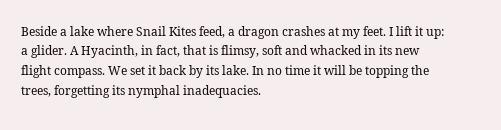Beside a lake where Snail Kites feed, a dragon crashes at my feet. I lift it up: a glider. A Hyacinth, in fact, that is flimsy, soft and whacked in its new flight compass. We set it back by its lake. In no time it will be topping the trees, forgetting its nymphal inadequacies.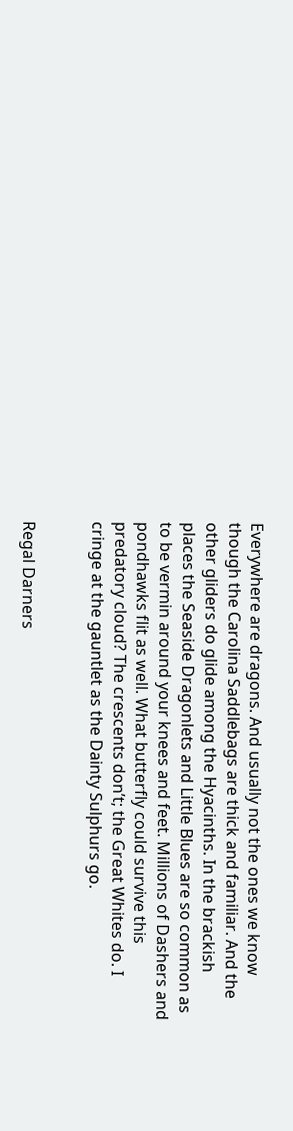Everywhere are dragons. And usually not the ones we know though the Carolina Saddlebags are thick and familiar. And the other gliders do glide among the Hyacinths. In the brackish places the Seaside Dragonlets and Little Blues are so common as to be vermin around your knees and feet. Millions of Dashers and pondhawks flit as well. What butterfly could survive this predatory cloud? The crescents don’t; the Great Whites do. I cringe at the gauntlet as the Dainty Sulphurs go.


Regal Darners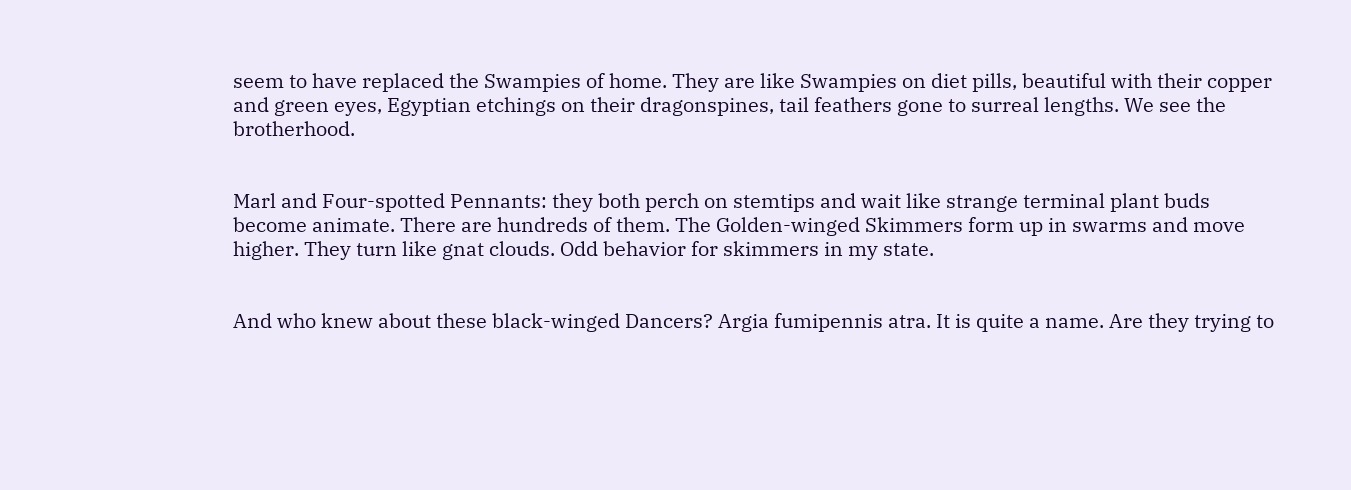seem to have replaced the Swampies of home. They are like Swampies on diet pills, beautiful with their copper and green eyes, Egyptian etchings on their dragonspines, tail feathers gone to surreal lengths. We see the brotherhood.


Marl and Four-spotted Pennants: they both perch on stemtips and wait like strange terminal plant buds become animate. There are hundreds of them. The Golden-winged Skimmers form up in swarms and move higher. They turn like gnat clouds. Odd behavior for skimmers in my state.


And who knew about these black-winged Dancers? Argia fumipennis atra. It is quite a name. Are they trying to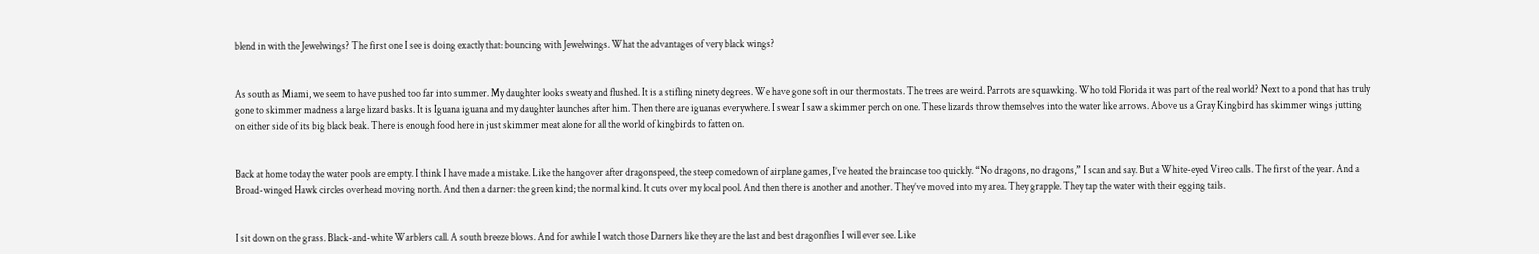blend in with the Jewelwings? The first one I see is doing exactly that: bouncing with Jewelwings. What the advantages of very black wings?


As south as Miami, we seem to have pushed too far into summer. My daughter looks sweaty and flushed. It is a stifling ninety degrees. We have gone soft in our thermostats. The trees are weird. Parrots are squawking. Who told Florida it was part of the real world? Next to a pond that has truly gone to skimmer madness a large lizard basks. It is Iguana iguana and my daughter launches after him. Then there are iguanas everywhere. I swear I saw a skimmer perch on one. These lizards throw themselves into the water like arrows. Above us a Gray Kingbird has skimmer wings jutting on either side of its big black beak. There is enough food here in just skimmer meat alone for all the world of kingbirds to fatten on.


Back at home today the water pools are empty. I think I have made a mistake. Like the hangover after dragonspeed, the steep comedown of airplane games, I’ve heated the braincase too quickly. “No dragons, no dragons,” I scan and say. But a White-eyed Vireo calls. The first of the year. And a Broad-winged Hawk circles overhead moving north. And then a darner: the green kind; the normal kind. It cuts over my local pool. And then there is another and another. They’ve moved into my area. They grapple. They tap the water with their egging tails.


I sit down on the grass. Black-and-white Warblers call. A south breeze blows. And for awhile I watch those Darners like they are the last and best dragonflies I will ever see. Like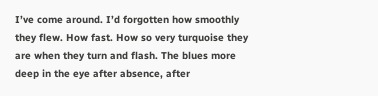I’ve come around. I’d forgotten how smoothly they flew. How fast. How so very turquoise they are when they turn and flash. The blues more deep in the eye after absence, after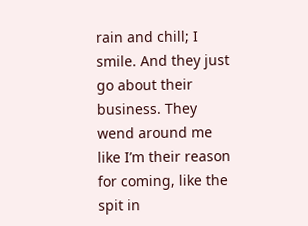rain and chill; I smile. And they just go about their business. They wend around me like I’m their reason for coming, like the spit in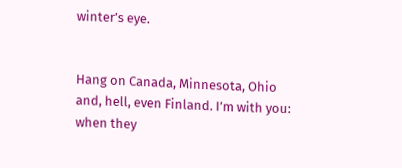winter’s eye.


Hang on Canada, Minnesota, Ohio and, hell, even Finland. I’m with you: when they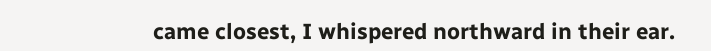came closest, I whispered northward in their ear.